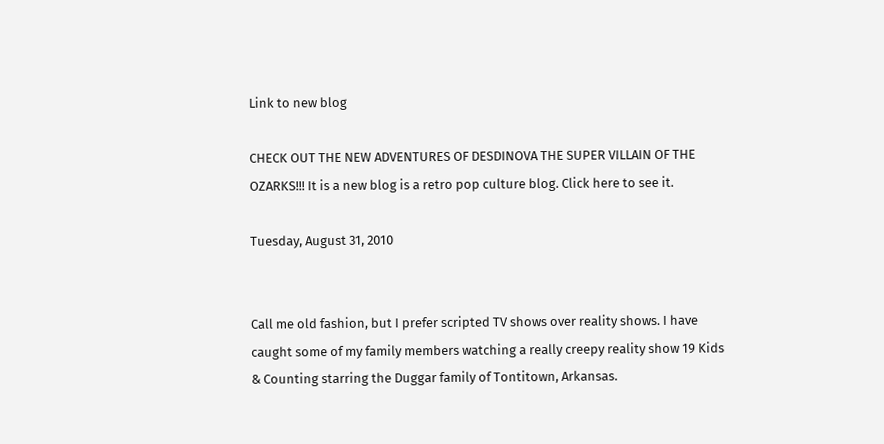Link to new blog

CHECK OUT THE NEW ADVENTURES OF DESDINOVA THE SUPER VILLAIN OF THE OZARKS!!! It is a new blog is a retro pop culture blog. Click here to see it.

Tuesday, August 31, 2010


Call me old fashion, but I prefer scripted TV shows over reality shows. I have caught some of my family members watching a really creepy reality show 19 Kids & Counting starring the Duggar family of Tontitown, Arkansas.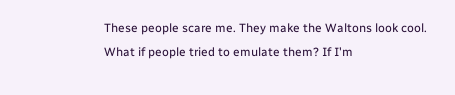These people scare me. They make the Waltons look cool. What if people tried to emulate them? If I'm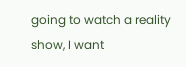going to watch a reality show, I want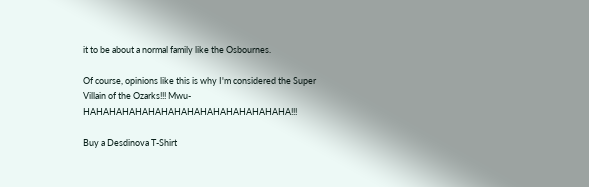it to be about a normal family like the Osbournes.

Of course, opinions like this is why I'm considered the Super Villain of the Ozarks!!! Mwu-HAHAHAHAHAHAHAHAHAHAHAHAHAHAHAHA!!!

Buy a Desdinova T-Shirt